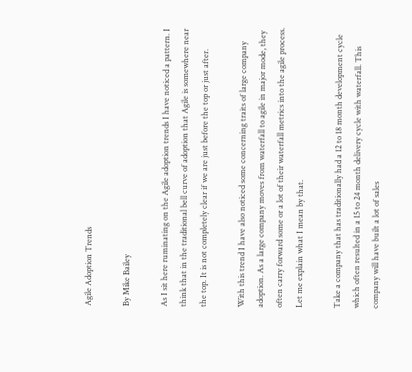Agile Adoption Trends

By Mike Bailey

As I sit here ruminating on the Agile adoption trends I have noticed a pattern. I think that in the traditional bell curve of adoption that Agile is somewhere near the top. It is not completely clear if we are just before the top or just after.

With this trend I have also noticed some concerning traits of large company adoption. As a large company moves from waterfall to agile in major mode, they often carry forward some or a lot of their waterfall metrics into the agile process. Let me explain what I mean by that.

Take a company that has traditionally had a 12 to 18 month development cycle which often resulted in a 15 to 24 month delivery cycle with waterfall. This company will have built a lot of sales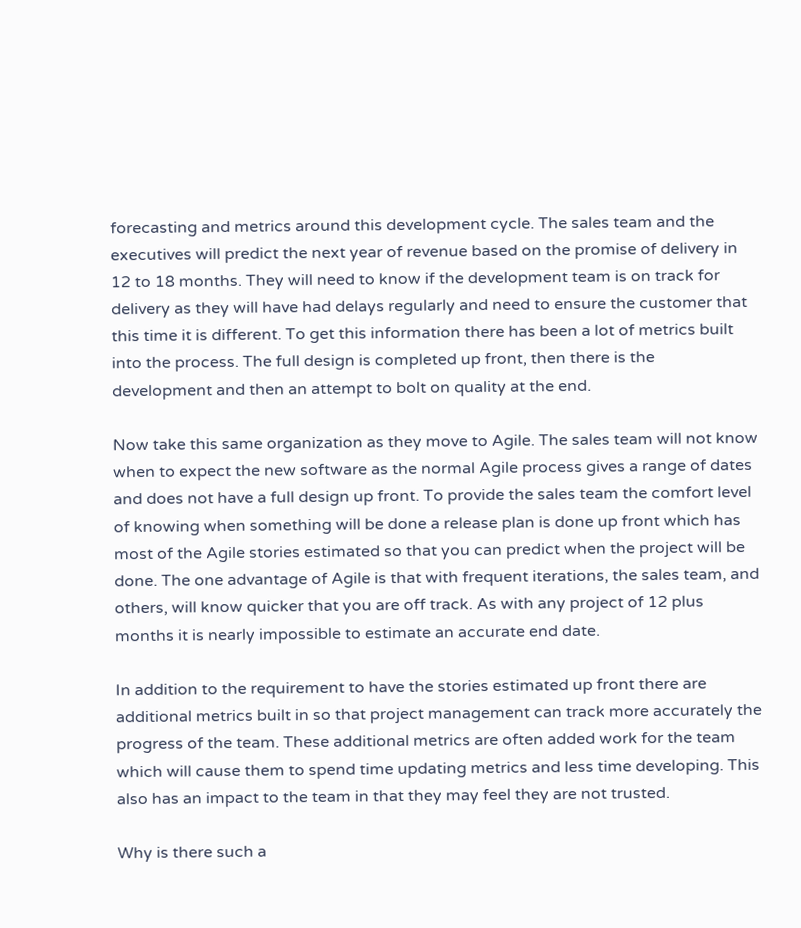forecasting and metrics around this development cycle. The sales team and the executives will predict the next year of revenue based on the promise of delivery in 12 to 18 months. They will need to know if the development team is on track for delivery as they will have had delays regularly and need to ensure the customer that this time it is different. To get this information there has been a lot of metrics built into the process. The full design is completed up front, then there is the development and then an attempt to bolt on quality at the end.

Now take this same organization as they move to Agile. The sales team will not know when to expect the new software as the normal Agile process gives a range of dates and does not have a full design up front. To provide the sales team the comfort level of knowing when something will be done a release plan is done up front which has most of the Agile stories estimated so that you can predict when the project will be done. The one advantage of Agile is that with frequent iterations, the sales team, and others, will know quicker that you are off track. As with any project of 12 plus months it is nearly impossible to estimate an accurate end date.

In addition to the requirement to have the stories estimated up front there are additional metrics built in so that project management can track more accurately the progress of the team. These additional metrics are often added work for the team which will cause them to spend time updating metrics and less time developing. This also has an impact to the team in that they may feel they are not trusted.

Why is there such a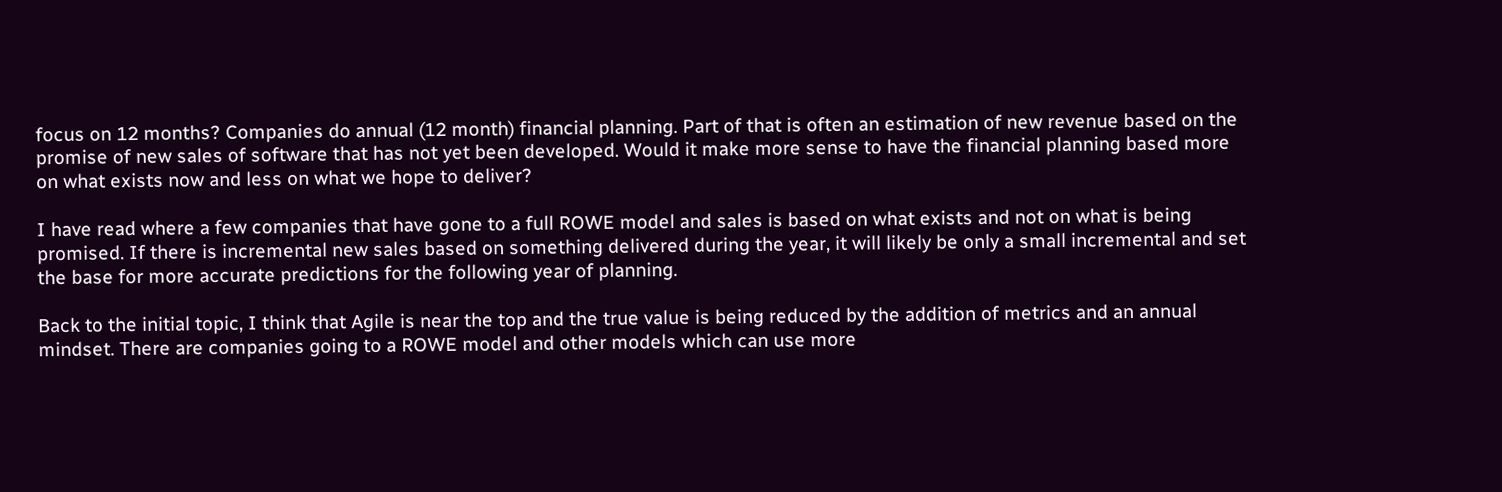focus on 12 months? Companies do annual (12 month) financial planning. Part of that is often an estimation of new revenue based on the promise of new sales of software that has not yet been developed. Would it make more sense to have the financial planning based more on what exists now and less on what we hope to deliver?

I have read where a few companies that have gone to a full ROWE model and sales is based on what exists and not on what is being promised. If there is incremental new sales based on something delivered during the year, it will likely be only a small incremental and set the base for more accurate predictions for the following year of planning.

Back to the initial topic, I think that Agile is near the top and the true value is being reduced by the addition of metrics and an annual mindset. There are companies going to a ROWE model and other models which can use more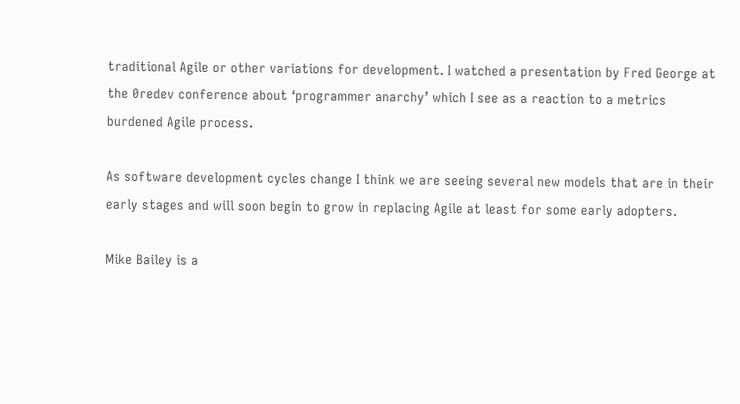traditional Agile or other variations for development. I watched a presentation by Fred George at the 0redev conference about ‘programmer anarchy’ which I see as a reaction to a metrics burdened Agile process.

As software development cycles change I think we are seeing several new models that are in their early stages and will soon begin to grow in replacing Agile at least for some early adopters.

Mike Bailey is a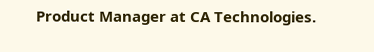Product Manager at CA Technologies.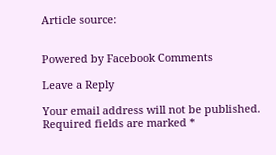Article source:


Powered by Facebook Comments

Leave a Reply

Your email address will not be published. Required fields are marked *